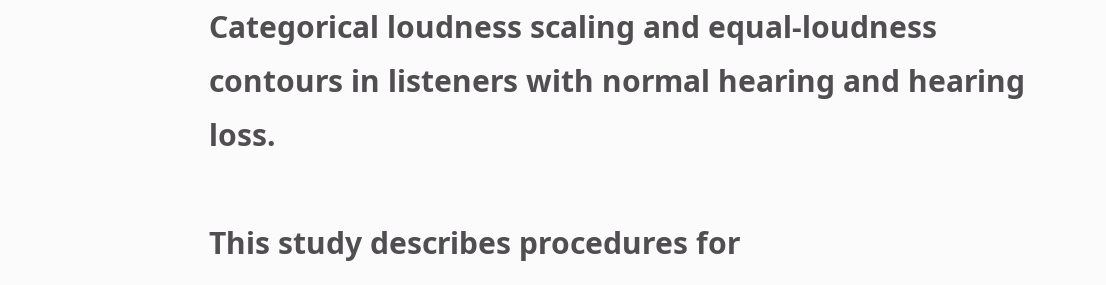Categorical loudness scaling and equal-loudness contours in listeners with normal hearing and hearing loss.

This study describes procedures for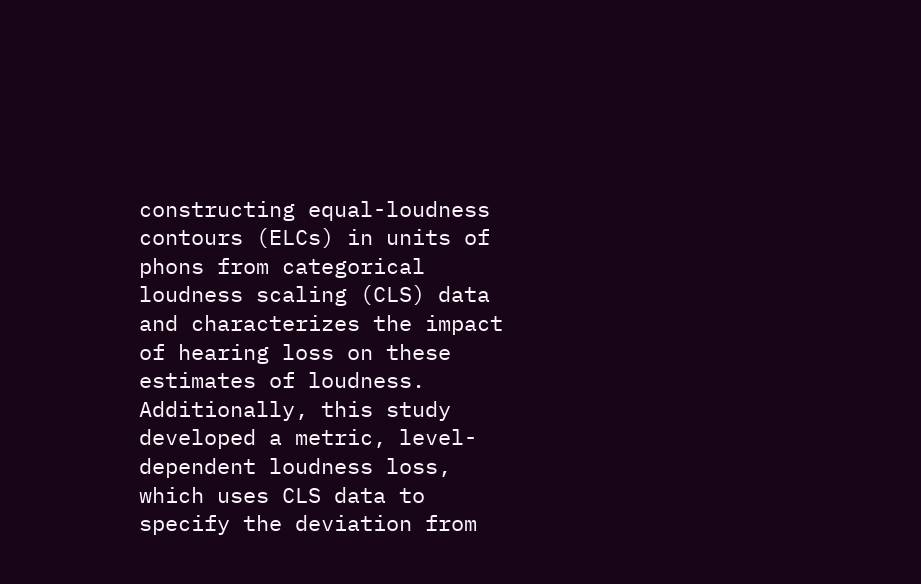constructing equal-loudness contours (ELCs) in units of phons from categorical loudness scaling (CLS) data and characterizes the impact of hearing loss on these estimates of loudness. Additionally, this study developed a metric, level-dependent loudness loss, which uses CLS data to specify the deviation from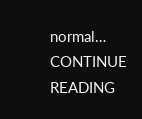normal… CONTINUE READING